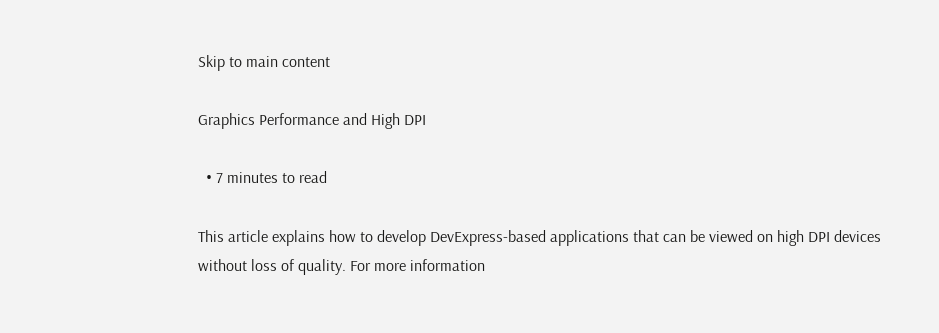Skip to main content

Graphics Performance and High DPI

  • 7 minutes to read

This article explains how to develop DevExpress-based applications that can be viewed on high DPI devices without loss of quality. For more information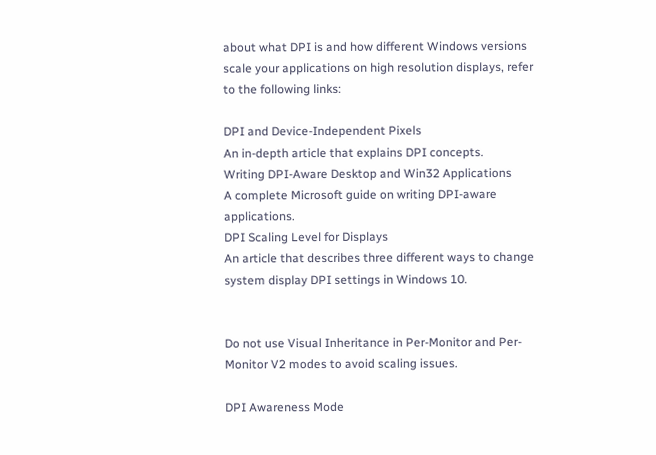about what DPI is and how different Windows versions scale your applications on high resolution displays, refer to the following links:

DPI and Device-Independent Pixels
An in-depth article that explains DPI concepts.
Writing DPI-Aware Desktop and Win32 Applications
A complete Microsoft guide on writing DPI-aware applications.
DPI Scaling Level for Displays
An article that describes three different ways to change system display DPI settings in Windows 10.


Do not use Visual Inheritance in Per-Monitor and Per-Monitor V2 modes to avoid scaling issues.

DPI Awareness Mode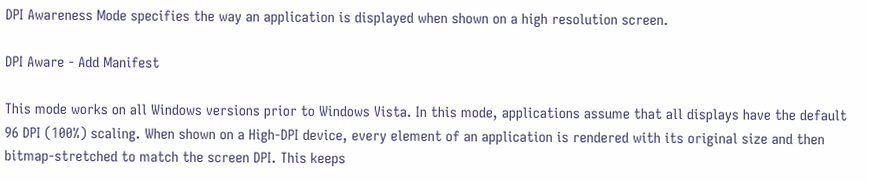DPI Awareness Mode specifies the way an application is displayed when shown on a high resolution screen.

DPI Aware - Add Manifest

This mode works on all Windows versions prior to Windows Vista. In this mode, applications assume that all displays have the default 96 DPI (100%) scaling. When shown on a High-DPI device, every element of an application is rendered with its original size and then bitmap-stretched to match the screen DPI. This keeps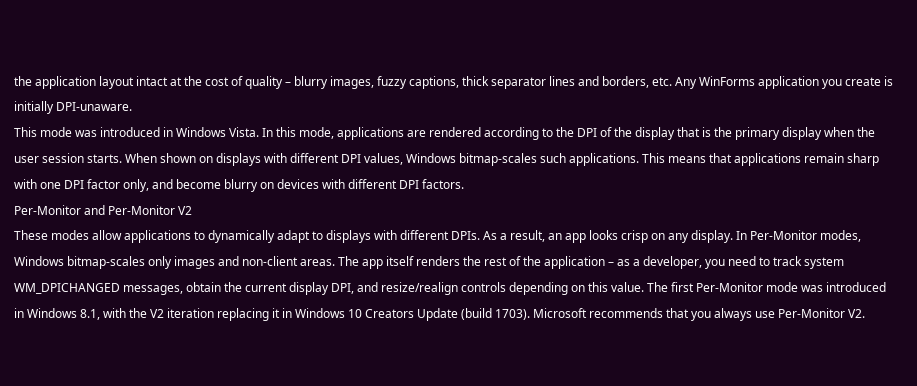the application layout intact at the cost of quality – blurry images, fuzzy captions, thick separator lines and borders, etc. Any WinForms application you create is initially DPI-unaware.
This mode was introduced in Windows Vista. In this mode, applications are rendered according to the DPI of the display that is the primary display when the user session starts. When shown on displays with different DPI values, Windows bitmap-scales such applications. This means that applications remain sharp with one DPI factor only, and become blurry on devices with different DPI factors.
Per-Monitor and Per-Monitor V2
These modes allow applications to dynamically adapt to displays with different DPIs. As a result, an app looks crisp on any display. In Per-Monitor modes, Windows bitmap-scales only images and non-client areas. The app itself renders the rest of the application – as a developer, you need to track system WM_DPICHANGED messages, obtain the current display DPI, and resize/realign controls depending on this value. The first Per-Monitor mode was introduced in Windows 8.1, with the V2 iteration replacing it in Windows 10 Creators Update (build 1703). Microsoft recommends that you always use Per-Monitor V2.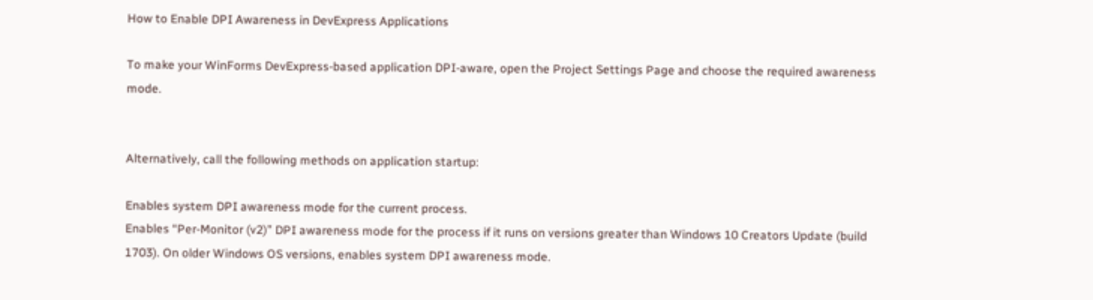How to Enable DPI Awareness in DevExpress Applications

To make your WinForms DevExpress-based application DPI-aware, open the Project Settings Page and choose the required awareness mode.


Alternatively, call the following methods on application startup:

Enables system DPI awareness mode for the current process.
Enables “Per-Monitor (v2)” DPI awareness mode for the process if it runs on versions greater than Windows 10 Creators Update (build 1703). On older Windows OS versions, enables system DPI awareness mode.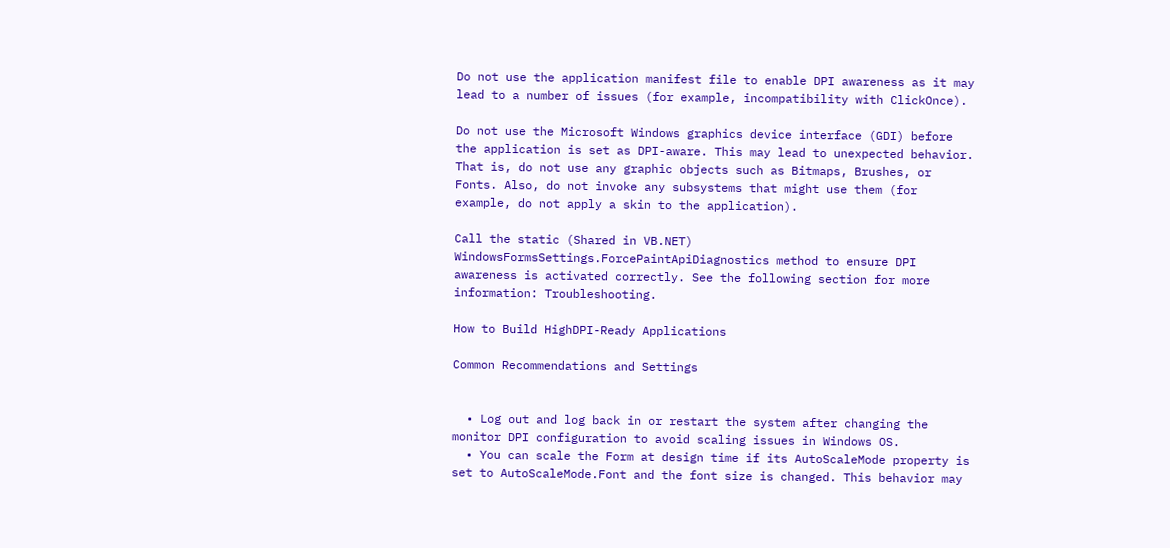Do not use the application manifest file to enable DPI awareness as it may lead to a number of issues (for example, incompatibility with ClickOnce).

Do not use the Microsoft Windows graphics device interface (GDI) before the application is set as DPI-aware. This may lead to unexpected behavior. That is, do not use any graphic objects such as Bitmaps, Brushes, or Fonts. Also, do not invoke any subsystems that might use them (for example, do not apply a skin to the application).

Call the static (Shared in VB.NET) WindowsFormsSettings.ForcePaintApiDiagnostics method to ensure DPI awareness is activated correctly. See the following section for more information: Troubleshooting.

How to Build HighDPI-Ready Applications

Common Recommendations and Settings


  • Log out and log back in or restart the system after changing the monitor DPI configuration to avoid scaling issues in Windows OS.
  • You can scale the Form at design time if its AutoScaleMode property is set to AutoScaleMode.Font and the font size is changed. This behavior may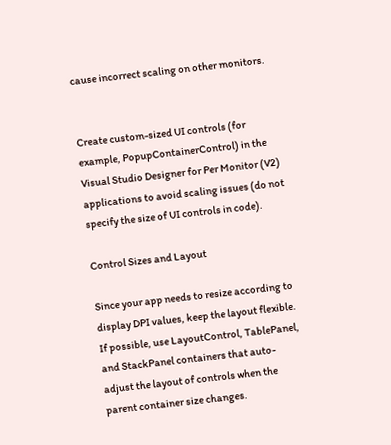cause incorrect scaling on other monitors.


Create custom-sized UI controls (for example, PopupContainerControl) in the Visual Studio Designer for Per Monitor (V2) applications to avoid scaling issues (do not specify the size of UI controls in code).

Control Sizes and Layout

Since your app needs to resize according to display DPI values, keep the layout flexible. If possible, use LayoutControl, TablePanel, and StackPanel containers that auto-adjust the layout of controls when the parent container size changes.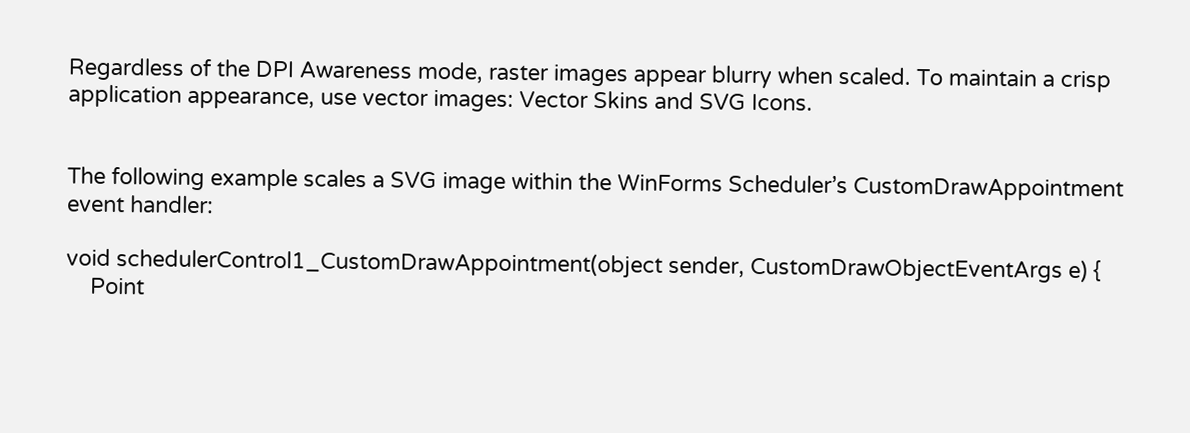Regardless of the DPI Awareness mode, raster images appear blurry when scaled. To maintain a crisp application appearance, use vector images: Vector Skins and SVG Icons.


The following example scales a SVG image within the WinForms Scheduler’s CustomDrawAppointment event handler:

void schedulerControl1_CustomDrawAppointment(object sender, CustomDrawObjectEventArgs e) {
    Point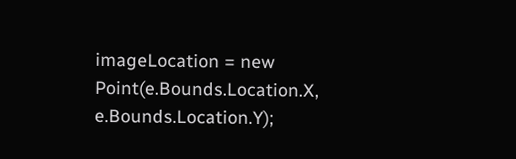imageLocation = new Point(e.Bounds.Location.X, e.Bounds.Location.Y);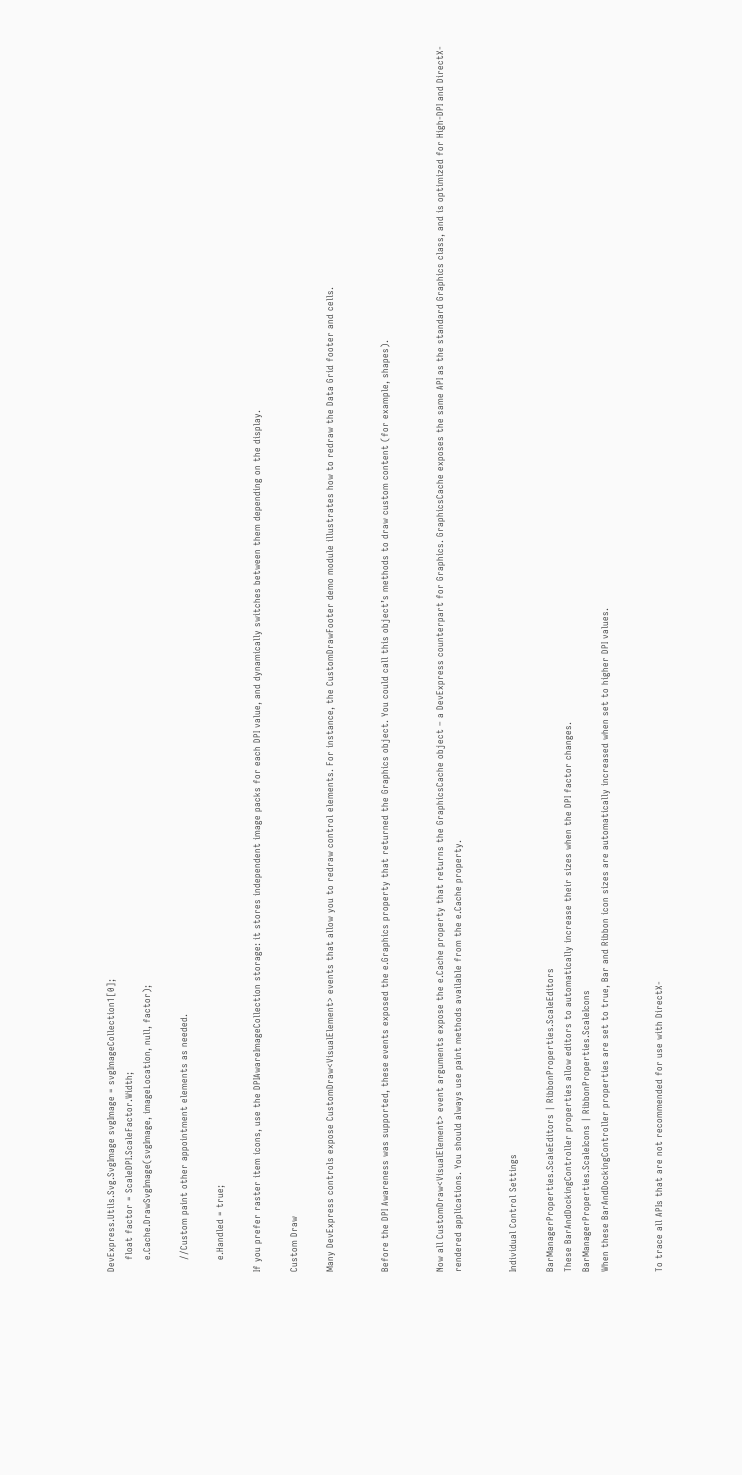DevExpress.Utils.Svg.SvgImage svgImage = svgImageCollection1[0];
    float factor = ScaleDPI.ScaleFactor.Width;
    e.Cache.DrawSvgImage(svgImage, imageLocation, null, factor);

    //Custom paint other appointment elements as needed.

    e.Handled = true;

If you prefer raster item icons, use the DPIAwareImageCollection storage: it stores independent image packs for each DPI value, and dynamically switches between them depending on the display.

Custom Draw

Many DevExpress controls expose CustomDraw<VisualElement> events that allow you to redraw control elements. For instance, the CustomDrawFooter demo module illustrates how to redraw the Data Grid footer and cells.


Before the DPI Awareness was supported, these events exposed the e.Graphics property that returned the Graphics object. You could call this object’s methods to draw custom content (for example, shapes).


Now all CustomDraw<VisualElement> event arguments expose the e.Cache property that returns the GraphicsCache object – a DevExpress counterpart for Graphics. GraphicsCache exposes the same API as the standard Graphics class, and is optimized for High-DPI and DirectX-rendered applications. You should always use paint methods available from the e.Cache property.


Individual Control Settings

BarManagerProperties.ScaleEditors | RibbonProperties.ScaleEditors
These BarAndDockingController properties allow editors to automatically increase their sizes when the DPI factor changes.
BarManagerProperties.ScaleIcons | RibbonProperties.ScaleIcons
When these BarAndDockingController properties are set to true, Bar and Ribbon icon sizes are automatically increased when set to higher DPI values.


To trace all APIs that are not recommended for use with DirectX-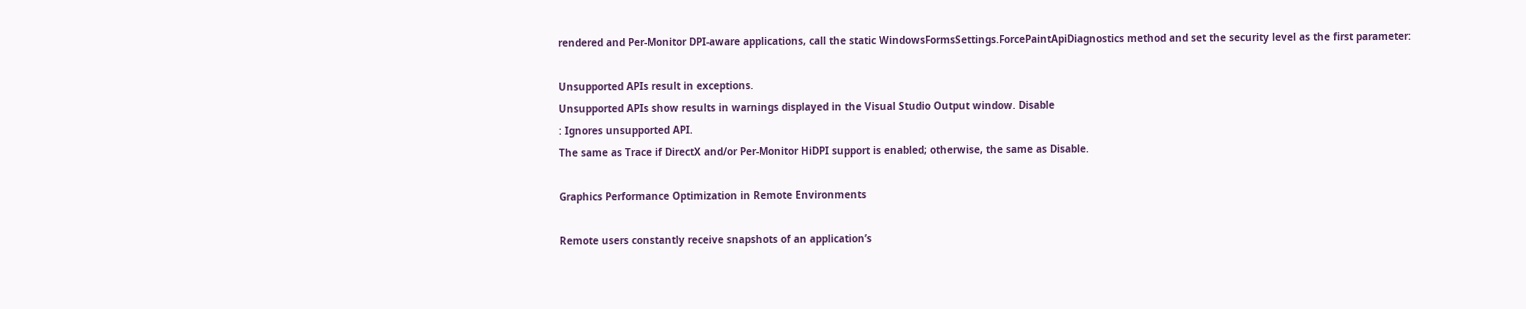rendered and Per-Monitor DPI-aware applications, call the static WindowsFormsSettings.ForcePaintApiDiagnostics method and set the security level as the first parameter:

Unsupported APIs result in exceptions.
Unsupported APIs show results in warnings displayed in the Visual Studio Output window. Disable
: Ignores unsupported API.
The same as Trace if DirectX and/or Per-Monitor HiDPI support is enabled; otherwise, the same as Disable.

Graphics Performance Optimization in Remote Environments

Remote users constantly receive snapshots of an application’s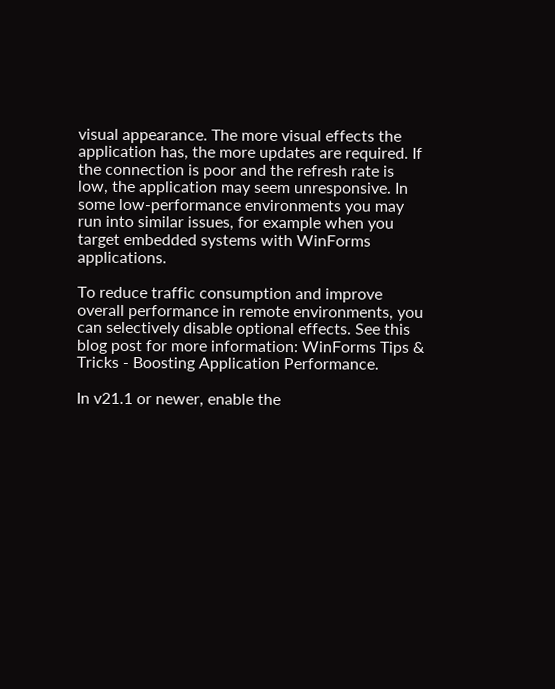visual appearance. The more visual effects the application has, the more updates are required. If the connection is poor and the refresh rate is low, the application may seem unresponsive. In some low-performance environments you may run into similar issues, for example when you target embedded systems with WinForms applications.

To reduce traffic consumption and improve overall performance in remote environments, you can selectively disable optional effects. See this blog post for more information: WinForms Tips & Tricks - Boosting Application Performance.

In v21.1 or newer, enable the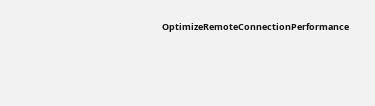OptimizeRemoteConnectionPerformance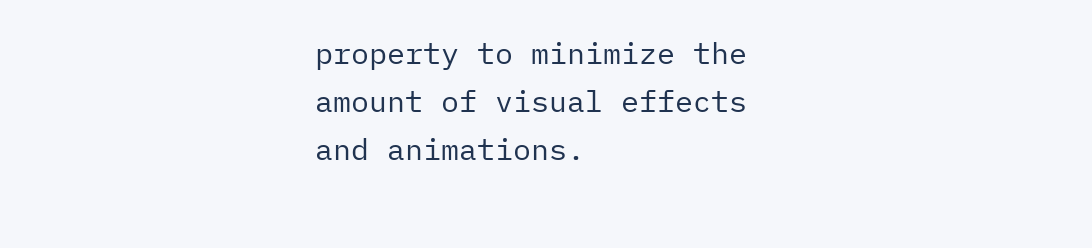property to minimize the amount of visual effects and animations.